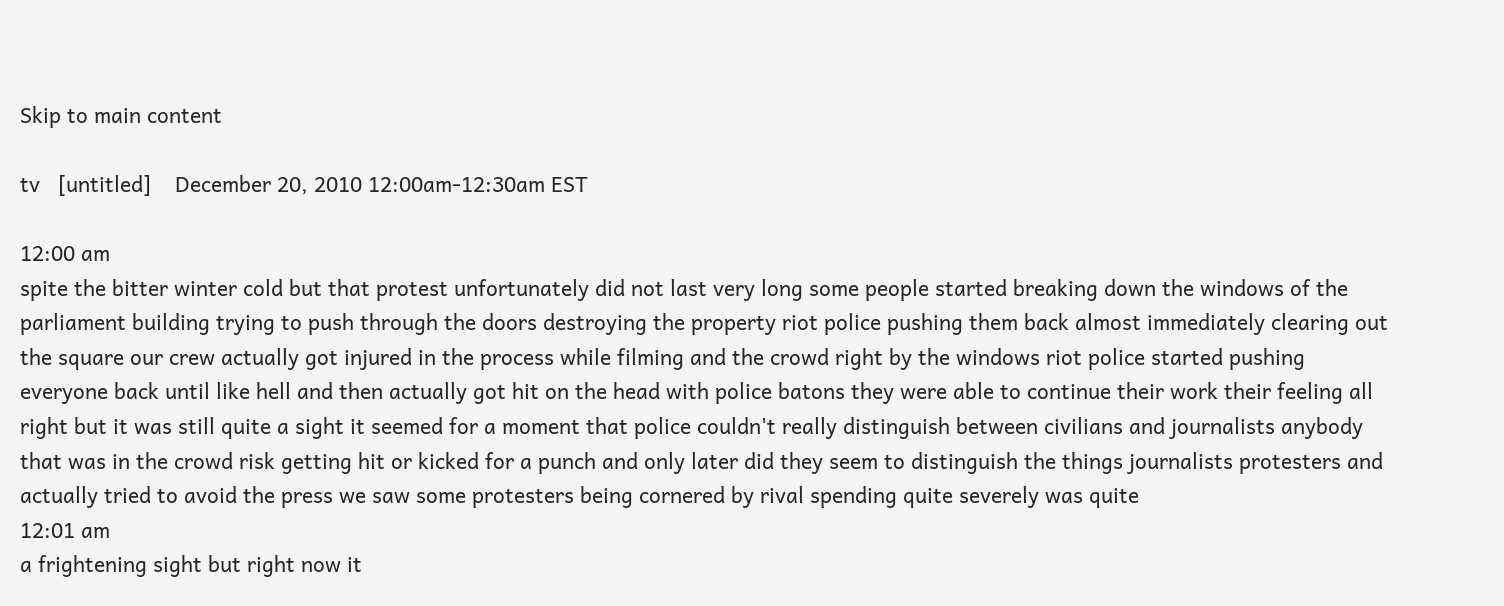Skip to main content

tv   [untitled]    December 20, 2010 12:00am-12:30am EST

12:00 am
spite the bitter winter cold but that protest unfortunately did not last very long some people started breaking down the windows of the parliament building trying to push through the doors destroying the property riot police pushing them back almost immediately clearing out the square our crew actually got injured in the process while filming and the crowd right by the windows riot police started pushing everyone back until like hell and then actually got hit on the head with police batons they were able to continue their work their feeling all right but it was still quite a sight it seemed for a moment that police couldn't really distinguish between civilians and journalists anybody that was in the crowd risk getting hit or kicked for a punch and only later did they seem to distinguish the things journalists protesters and actually tried to avoid the press we saw some protesters being cornered by rival spending quite severely was quite
12:01 am
a frightening sight but right now it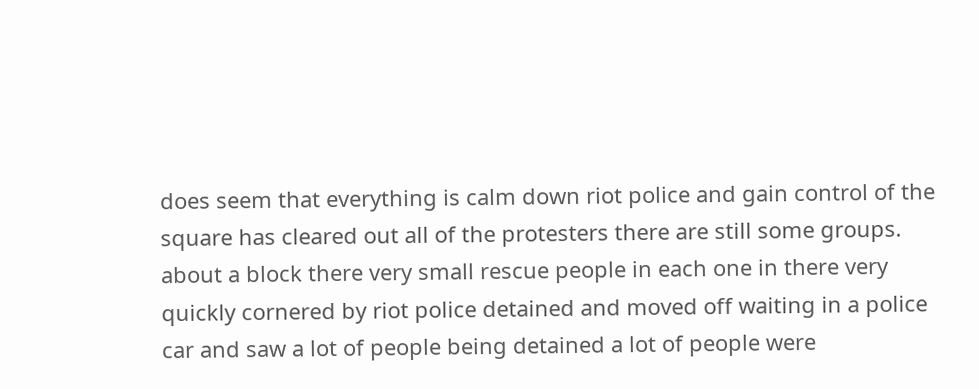does seem that everything is calm down riot police and gain control of the square has cleared out all of the protesters there are still some groups. about a block there very small rescue people in each one in there very quickly cornered by riot police detained and moved off waiting in a police car and saw a lot of people being detained a lot of people were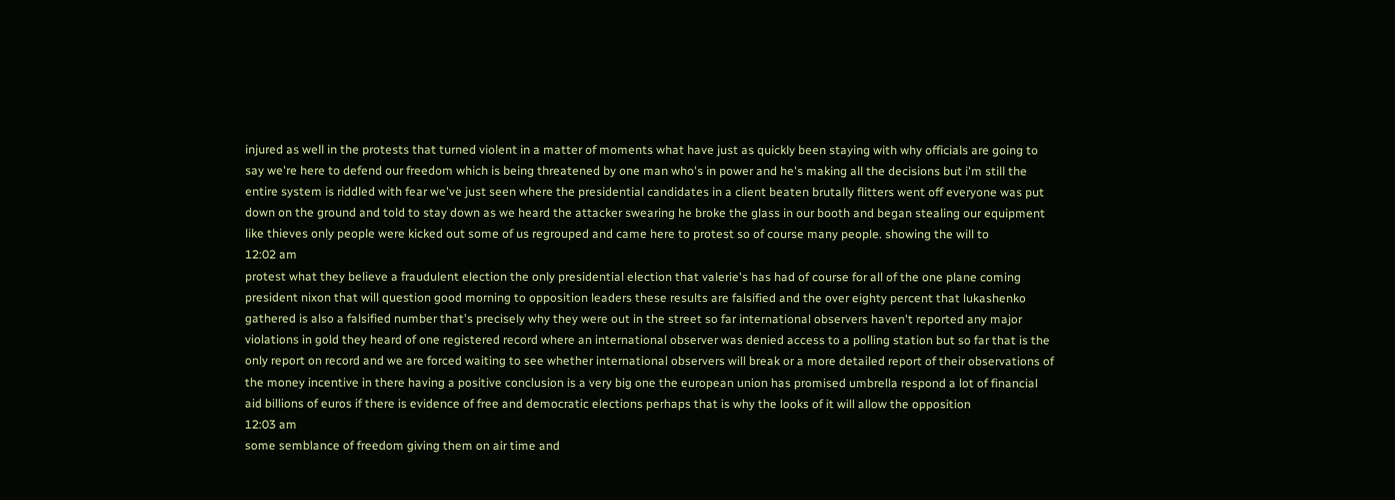injured as well in the protests that turned violent in a matter of moments what have just as quickly been staying with why officials are going to say we're here to defend our freedom which is being threatened by one man who's in power and he's making all the decisions but i'm still the entire system is riddled with fear we've just seen where the presidential candidates in a client beaten brutally flitters went off everyone was put down on the ground and told to stay down as we heard the attacker swearing he broke the glass in our booth and began stealing our equipment like thieves only people were kicked out some of us regrouped and came here to protest so of course many people. showing the will to
12:02 am
protest what they believe a fraudulent election the only presidential election that valerie's has had of course for all of the one plane coming president nixon that will question good morning to opposition leaders these results are falsified and the over eighty percent that lukashenko gathered is also a falsified number that's precisely why they were out in the street so far international observers haven't reported any major violations in gold they heard of one registered record where an international observer was denied access to a polling station but so far that is the only report on record and we are forced waiting to see whether international observers will break or a more detailed report of their observations of the money incentive in there having a positive conclusion is a very big one the european union has promised umbrella respond a lot of financial aid billions of euros if there is evidence of free and democratic elections perhaps that is why the looks of it will allow the opposition
12:03 am
some semblance of freedom giving them on air time and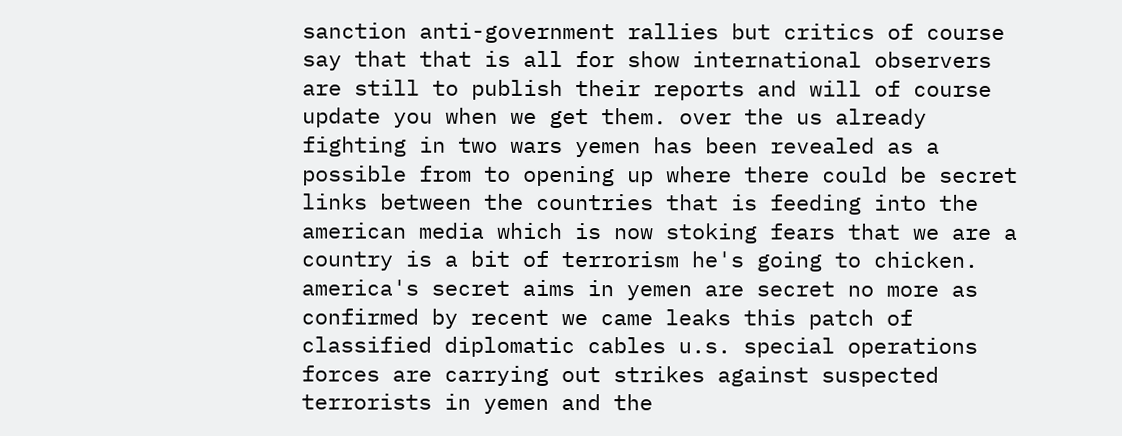sanction anti-government rallies but critics of course say that that is all for show international observers are still to publish their reports and will of course update you when we get them. over the us already fighting in two wars yemen has been revealed as a possible from to opening up where there could be secret links between the countries that is feeding into the american media which is now stoking fears that we are a country is a bit of terrorism he's going to chicken. america's secret aims in yemen are secret no more as confirmed by recent we came leaks this patch of classified diplomatic cables u.s. special operations forces are carrying out strikes against suspected terrorists in yemen and the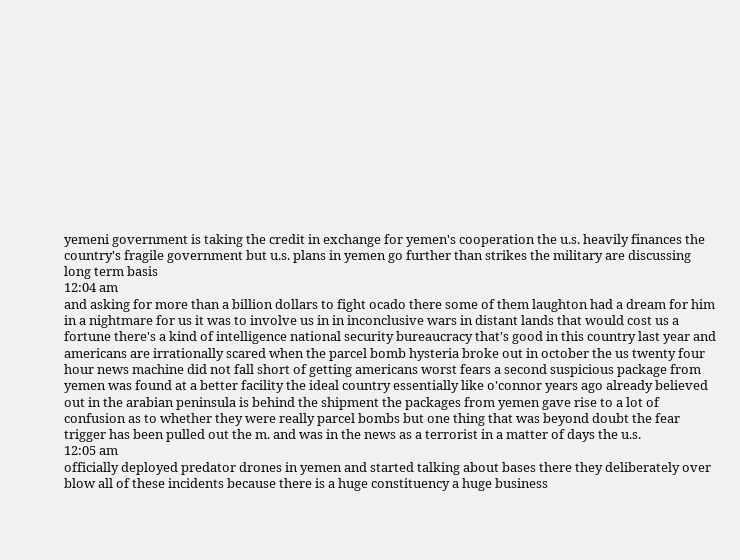yemeni government is taking the credit in exchange for yemen's cooperation the u.s. heavily finances the country's fragile government but u.s. plans in yemen go further than strikes the military are discussing long term basis
12:04 am
and asking for more than a billion dollars to fight ocado there some of them laughton had a dream for him in a nightmare for us it was to involve us in in inconclusive wars in distant lands that would cost us a fortune there's a kind of intelligence national security bureaucracy that's good in this country last year and americans are irrationally scared when the parcel bomb hysteria broke out in october the us twenty four hour news machine did not fall short of getting americans worst fears a second suspicious package from yemen was found at a better facility the ideal country essentially like o'connor years ago already believed out in the arabian peninsula is behind the shipment the packages from yemen gave rise to a lot of confusion as to whether they were really parcel bombs but one thing that was beyond doubt the fear trigger has been pulled out the m. and was in the news as a terrorist in a matter of days the u.s.
12:05 am
officially deployed predator drones in yemen and started talking about bases there they deliberately over blow all of these incidents because there is a huge constituency a huge business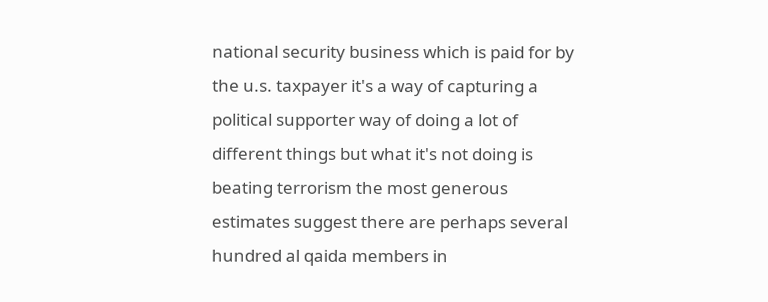national security business which is paid for by the u.s. taxpayer it's a way of capturing a political supporter way of doing a lot of different things but what it's not doing is beating terrorism the most generous estimates suggest there are perhaps several hundred al qaida members in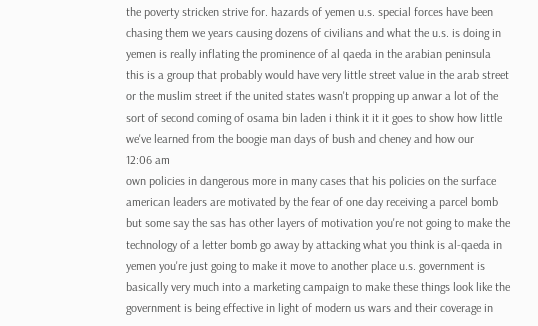the poverty stricken strive for. hazards of yemen u.s. special forces have been chasing them we years causing dozens of civilians and what the u.s. is doing in yemen is really inflating the prominence of al qaeda in the arabian peninsula this is a group that probably would have very little street value in the arab street or the muslim street if the united states wasn't propping up anwar a lot of the sort of second coming of osama bin laden i think it it it goes to show how little we've learned from the boogie man days of bush and cheney and how our
12:06 am
own policies in dangerous more in many cases that his policies on the surface american leaders are motivated by the fear of one day receiving a parcel bomb but some say the sas has other layers of motivation you're not going to make the technology of a letter bomb go away by attacking what you think is al-qaeda in yemen you're just going to make it move to another place u.s. government is basically very much into a marketing campaign to make these things look like the government is being effective in light of modern us wars and their coverage in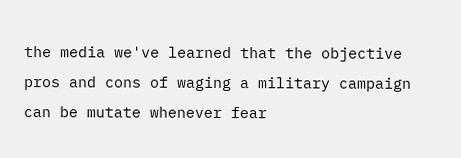the media we've learned that the objective pros and cons of waging a military campaign can be mutate whenever fear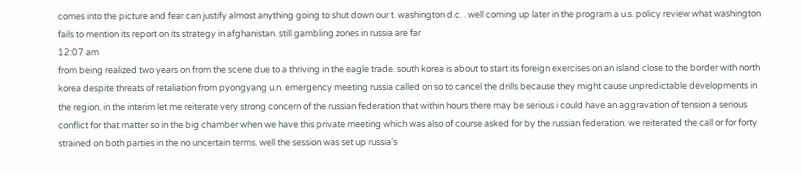comes into the picture and fear can justify almost anything going to shut down our t. washington d.c. . well coming up later in the program a u.s. policy review what washington fails to mention its report on its strategy in afghanistan. still gambling zones in russia are far
12:07 am
from being realized two years on from the scene due to a thriving in the eagle trade. south korea is about to start its foreign exercises on an island close to the border with north korea despite threats of retaliation from pyongyang u.n. emergency meeting russia called on so to cancel the drills because they might cause unpredictable developments in the region. in the interim let me reiterate very strong concern of the russian federation that within hours there may be serious i could have an aggravation of tension a serious conflict for that matter so in the big chamber when we have this private meeting which was also of course asked for by the russian federation. we reiterated the call or for forty strained on both parties in the no uncertain terms. well the session was set up russia's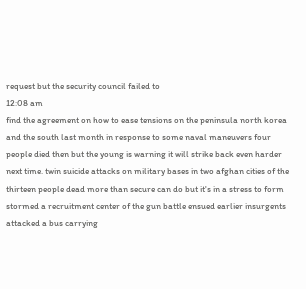request but the security council failed to
12:08 am
find the agreement on how to ease tensions on the peninsula north korea and the south last month in response to some naval maneuvers four people died then but the young is warning it will strike back even harder next time. twin suicide attacks on military bases in two afghan cities of the thirteen people dead more than secure can do but it's in a stress to form stormed a recruitment center of the gun battle ensued earlier insurgents attacked a bus carrying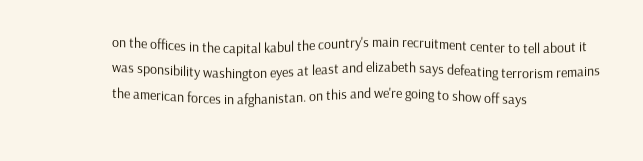on the offices in the capital kabul the country's main recruitment center to tell about it was sponsibility washington eyes at least and elizabeth says defeating terrorism remains the american forces in afghanistan. on this and we're going to show off says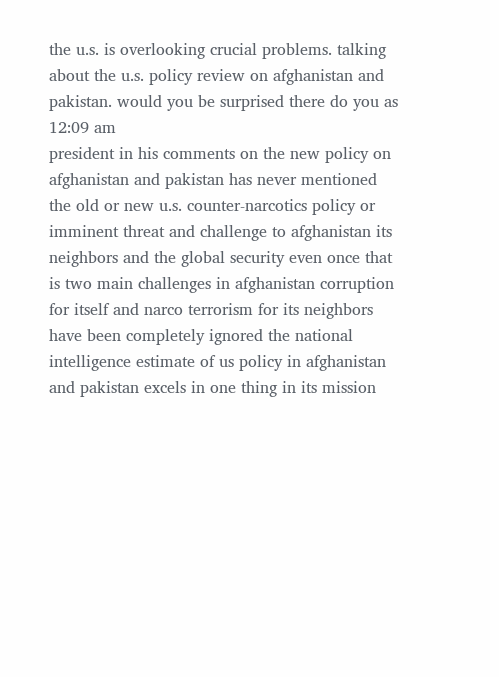the u.s. is overlooking crucial problems. talking about the u.s. policy review on afghanistan and pakistan. would you be surprised there do you as
12:09 am
president in his comments on the new policy on afghanistan and pakistan has never mentioned the old or new u.s. counter-narcotics policy or imminent threat and challenge to afghanistan its neighbors and the global security even once that is two main challenges in afghanistan corruption for itself and narco terrorism for its neighbors have been completely ignored the national intelligence estimate of us policy in afghanistan and pakistan excels in one thing in its mission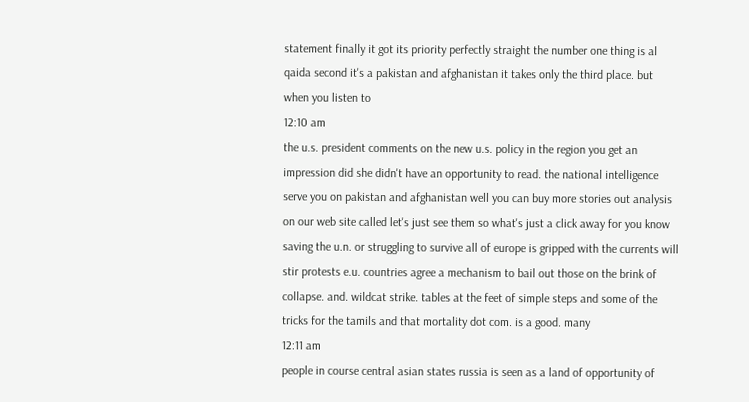statement finally it got its priority perfectly straight the number one thing is al qaida second it's a pakistan and afghanistan it takes only the third place. but when you listen to
12:10 am
the u.s. president comments on the new u.s. policy in the region you get an impression did she didn't have an opportunity to read. the national intelligence serve you on pakistan and afghanistan well you can buy more stories out analysis on our web site called let's just see them so what's just a click away for you know saving the u.n. or struggling to survive all of europe is gripped with the currents will stir protests e.u. countries agree a mechanism to bail out those on the brink of collapse. and. wildcat strike. tables at the feet of simple steps and some of the tricks for the tamils and that mortality dot com. is a good. many
12:11 am
people in course central asian states russia is seen as a land of opportunity of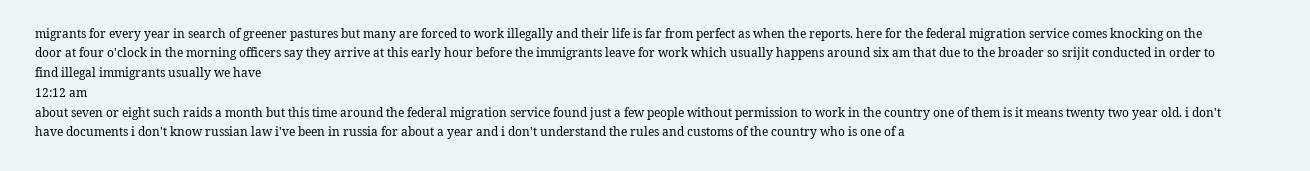migrants for every year in search of greener pastures but many are forced to work illegally and their life is far from perfect as when the reports. here for the federal migration service comes knocking on the door at four o'clock in the morning officers say they arrive at this early hour before the immigrants leave for work which usually happens around six am that due to the broader so srijit conducted in order to find illegal immigrants usually we have
12:12 am
about seven or eight such raids a month but this time around the federal migration service found just a few people without permission to work in the country one of them is it means twenty two year old. i don't have documents i don't know russian law i've been in russia for about a year and i don't understand the rules and customs of the country who is one of a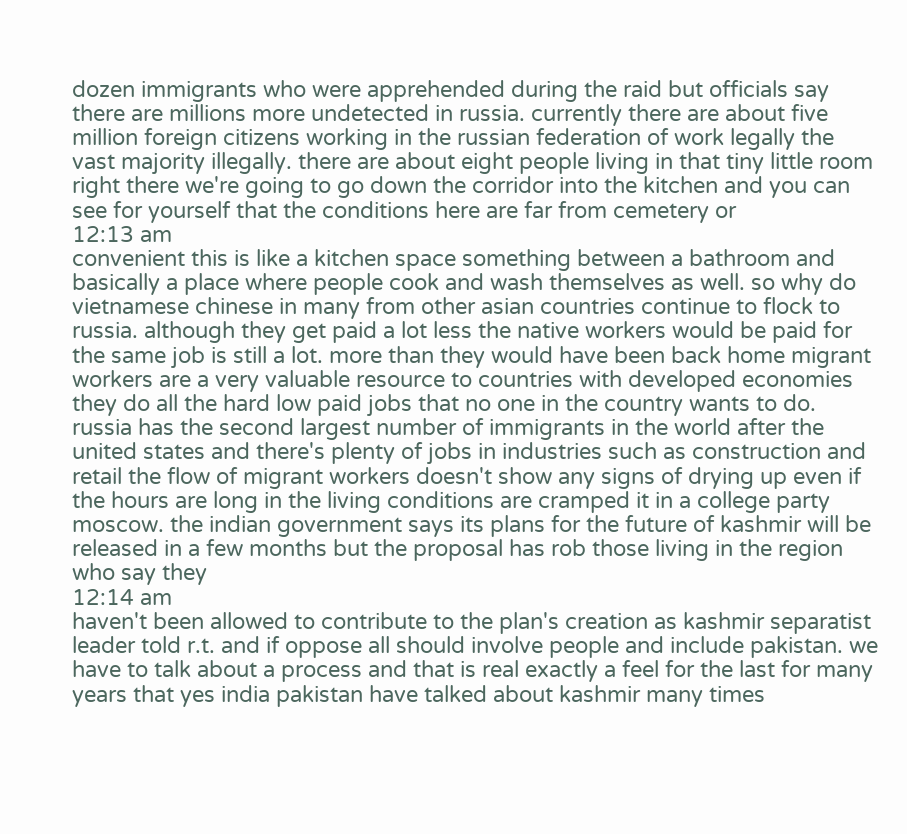dozen immigrants who were apprehended during the raid but officials say there are millions more undetected in russia. currently there are about five million foreign citizens working in the russian federation of work legally the vast majority illegally. there are about eight people living in that tiny little room right there we're going to go down the corridor into the kitchen and you can see for yourself that the conditions here are far from cemetery or
12:13 am
convenient this is like a kitchen space something between a bathroom and basically a place where people cook and wash themselves as well. so why do vietnamese chinese in many from other asian countries continue to flock to russia. although they get paid a lot less the native workers would be paid for the same job is still a lot. more than they would have been back home migrant workers are a very valuable resource to countries with developed economies they do all the hard low paid jobs that no one in the country wants to do. russia has the second largest number of immigrants in the world after the united states and there's plenty of jobs in industries such as construction and retail the flow of migrant workers doesn't show any signs of drying up even if the hours are long in the living conditions are cramped it in a college party moscow. the indian government says its plans for the future of kashmir will be released in a few months but the proposal has rob those living in the region who say they
12:14 am
haven't been allowed to contribute to the plan's creation as kashmir separatist leader told r.t. and if oppose all should involve people and include pakistan. we have to talk about a process and that is real exactly a feel for the last for many years that yes india pakistan have talked about kashmir many times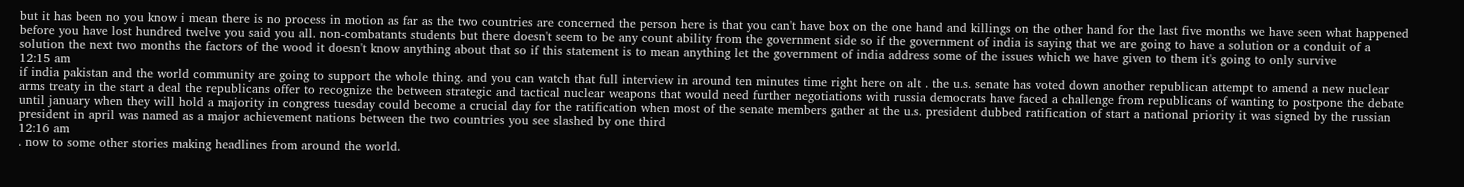but it has been no you know i mean there is no process in motion as far as the two countries are concerned the person here is that you can't have box on the one hand and killings on the other hand for the last five months we have seen what happened before you have lost hundred twelve you said you all. non-combatants students but there doesn't seem to be any count ability from the government side so if the government of india is saying that we are going to have a solution or a conduit of a solution the next two months the factors of the wood it doesn't know anything about that so if this statement is to mean anything let the government of india address some of the issues which we have given to them it's going to only survive
12:15 am
if india pakistan and the world community are going to support the whole thing. and you can watch that full interview in around ten minutes time right here on alt . the u.s. senate has voted down another republican attempt to amend a new nuclear arms treaty in the start a deal the republicans offer to recognize the between strategic and tactical nuclear weapons that would need further negotiations with russia democrats have faced a challenge from republicans of wanting to postpone the debate until january when they will hold a majority in congress tuesday could become a crucial day for the ratification when most of the senate members gather at the u.s. president dubbed ratification of start a national priority it was signed by the russian president in april was named as a major achievement nations between the two countries you see slashed by one third
12:16 am
. now to some other stories making headlines from around the world.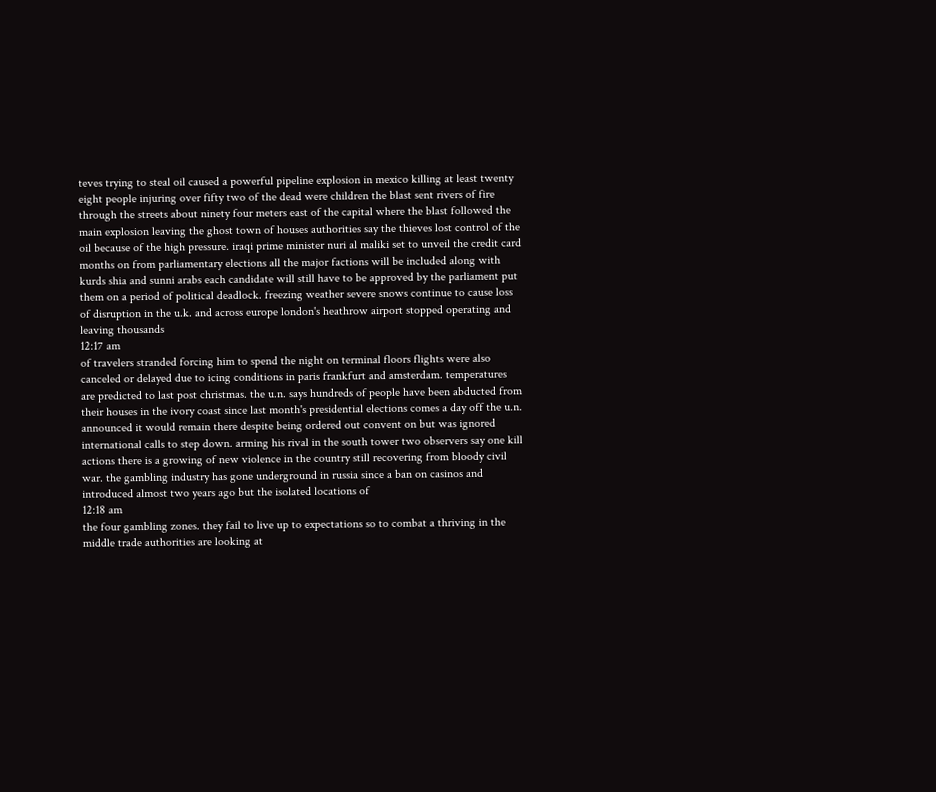teves trying to steal oil caused a powerful pipeline explosion in mexico killing at least twenty eight people injuring over fifty two of the dead were children the blast sent rivers of fire through the streets about ninety four meters east of the capital where the blast followed the main explosion leaving the ghost town of houses authorities say the thieves lost control of the oil because of the high pressure. iraqi prime minister nuri al maliki set to unveil the credit card months on from parliamentary elections all the major factions will be included along with kurds shia and sunni arabs each candidate will still have to be approved by the parliament put them on a period of political deadlock. freezing weather severe snows continue to cause loss of disruption in the u.k. and across europe london's heathrow airport stopped operating and leaving thousands
12:17 am
of travelers stranded forcing him to spend the night on terminal floors flights were also canceled or delayed due to icing conditions in paris frankfurt and amsterdam. temperatures are predicted to last post christmas. the u.n. says hundreds of people have been abducted from their houses in the ivory coast since last month's presidential elections comes a day off the u.n. announced it would remain there despite being ordered out convent on but was ignored international calls to step down. arming his rival in the south tower two observers say one kill actions there is a growing of new violence in the country still recovering from bloody civil war. the gambling industry has gone underground in russia since a ban on casinos and introduced almost two years ago but the isolated locations of
12:18 am
the four gambling zones. they fail to live up to expectations so to combat a thriving in the middle trade authorities are looking at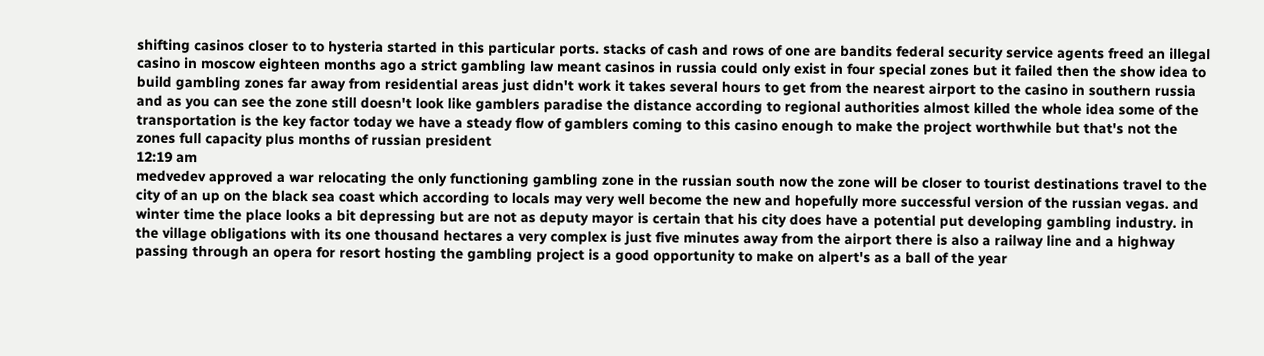shifting casinos closer to to hysteria started in this particular ports. stacks of cash and rows of one are bandits federal security service agents freed an illegal casino in moscow eighteen months ago a strict gambling law meant casinos in russia could only exist in four special zones but it failed then the show idea to build gambling zones far away from residential areas just didn't work it takes several hours to get from the nearest airport to the casino in southern russia and as you can see the zone still doesn't look like gamblers paradise the distance according to regional authorities almost killed the whole idea some of the transportation is the key factor today we have a steady flow of gamblers coming to this casino enough to make the project worthwhile but that's not the zones full capacity plus months of russian president
12:19 am
medvedev approved a war relocating the only functioning gambling zone in the russian south now the zone will be closer to tourist destinations travel to the city of an up on the black sea coast which according to locals may very well become the new and hopefully more successful version of the russian vegas. and winter time the place looks a bit depressing but are not as deputy mayor is certain that his city does have a potential put developing gambling industry. in the village obligations with its one thousand hectares a very complex is just five minutes away from the airport there is also a railway line and a highway passing through an opera for resort hosting the gambling project is a good opportunity to make on alpert's as a ball of the year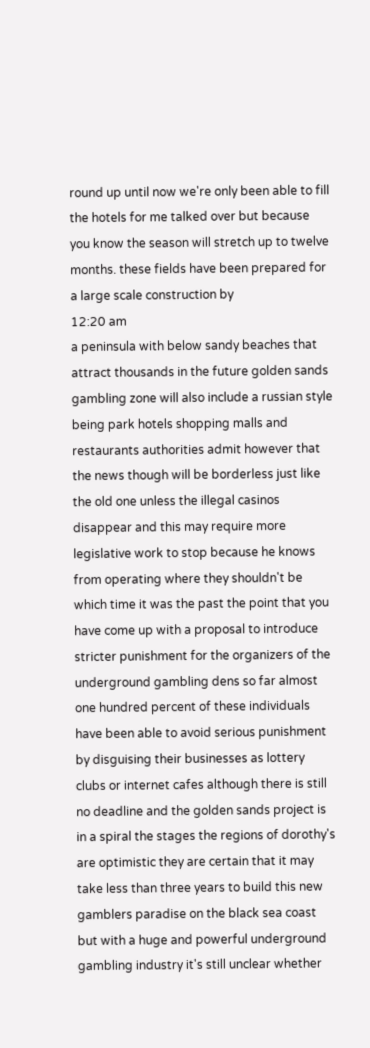round up until now we're only been able to fill the hotels for me talked over but because you know the season will stretch up to twelve months. these fields have been prepared for a large scale construction by
12:20 am
a peninsula with below sandy beaches that attract thousands in the future golden sands gambling zone will also include a russian style being park hotels shopping malls and restaurants authorities admit however that the news though will be borderless just like the old one unless the illegal casinos disappear and this may require more legislative work to stop because he knows from operating where they shouldn't be which time it was the past the point that you have come up with a proposal to introduce stricter punishment for the organizers of the underground gambling dens so far almost one hundred percent of these individuals have been able to avoid serious punishment by disguising their businesses as lottery clubs or internet cafes although there is still no deadline and the golden sands project is in a spiral the stages the regions of dorothy's are optimistic they are certain that it may take less than three years to build this new gamblers paradise on the black sea coast but with a huge and powerful underground gambling industry it's still unclear whether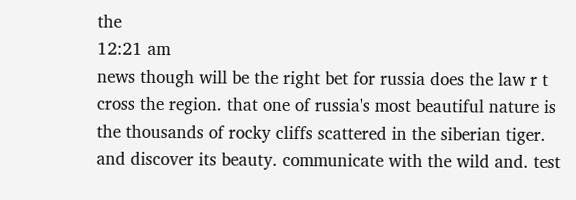the
12:21 am
news though will be the right bet for russia does the law r t cross the region. that one of russia's most beautiful nature is the thousands of rocky cliffs scattered in the siberian tiger. and discover its beauty. communicate with the wild and. test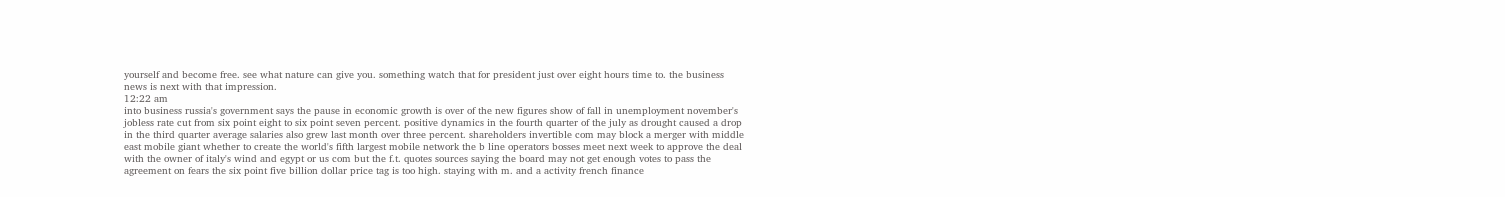yourself and become free. see what nature can give you. something watch that for president just over eight hours time to. the business news is next with that impression.
12:22 am
into business russia's government says the pause in economic growth is over of the new figures show of fall in unemployment november's jobless rate cut from six point eight to six point seven percent. positive dynamics in the fourth quarter of the july as drought caused a drop in the third quarter average salaries also grew last month over three percent. shareholders invertible com may block a merger with middle east mobile giant whether to create the world's fifth largest mobile network the b line operators bosses meet next week to approve the deal with the owner of italy's wind and egypt or us com but the f.t. quotes sources saying the board may not get enough votes to pass the agreement on fears the six point five billion dollar price tag is too high. staying with m. and a activity french finance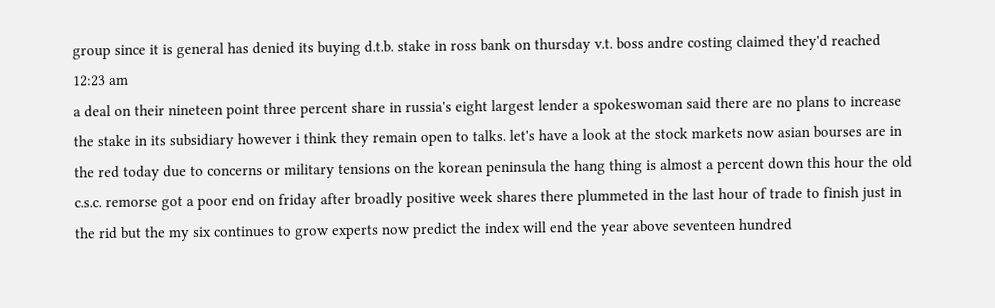group since it is general has denied its buying d.t.b. stake in ross bank on thursday v.t. boss andre costing claimed they'd reached
12:23 am
a deal on their nineteen point three percent share in russia's eight largest lender a spokeswoman said there are no plans to increase the stake in its subsidiary however i think they remain open to talks. let's have a look at the stock markets now asian bourses are in the red today due to concerns or military tensions on the korean peninsula the hang thing is almost a percent down this hour the old c.s.c. remorse got a poor end on friday after broadly positive week shares there plummeted in the last hour of trade to finish just in the rid but the my six continues to grow experts now predict the index will end the year above seventeen hundred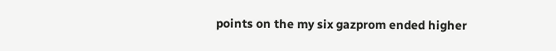points on the my six gazprom ended higher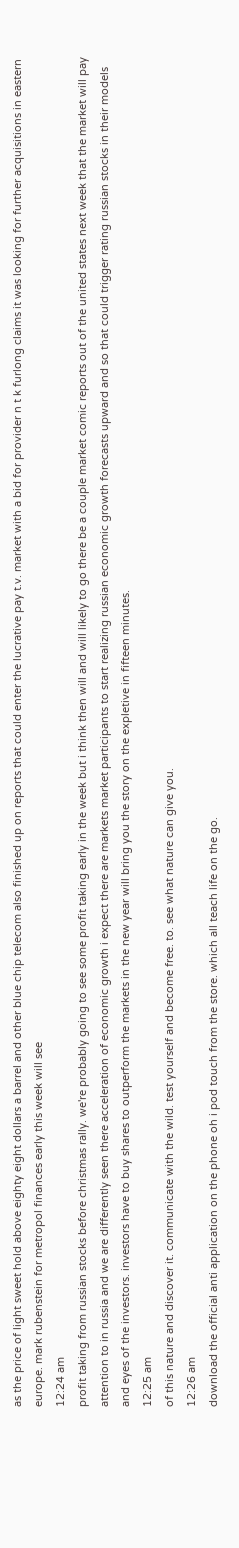as the price of light sweet hold above eighty eight dollars a barrel and other blue chip telecom also finished up on reports that could enter the lucrative pay t.v. market with a bid for provider n t k furlong claims it was looking for further acquisitions in eastern europe. mark rubenstein for metropol finances early this week will see
12:24 am
profit taking from russian stocks before christmas rally. we're probably going to see some profit taking early in the week but i think then will and will likely to go there be a couple market comic reports out of the united states next week that the market will pay attention to in russia and we are differently seen there acceleration of economic growth i expect there are markets market participants to start realizing russian economic growth forecasts upward and so that could trigger rating russian stocks in their models and eyes of the investors. investors have to buy shares to outperform the markets in the new year will bring you the story on the expletive in fifteen minutes.
12:25 am
of this nature and discover it. communicate with the wild. test yourself and become free. to. see what nature can give you.
12:26 am
download the official anti application on the phone oh i pod touch from the store. which all teach life on the go.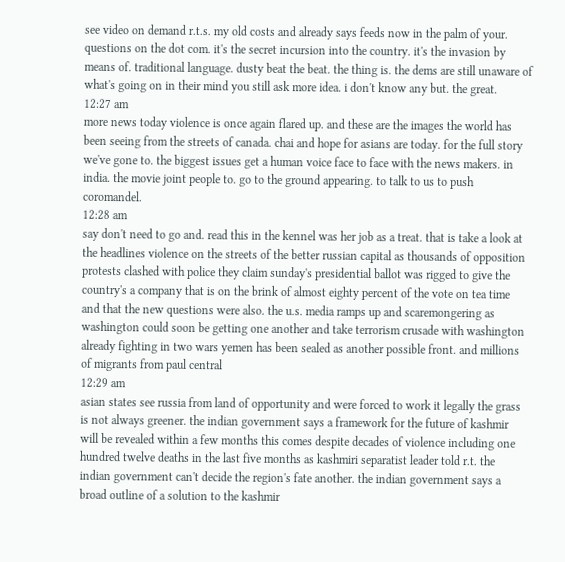see video on demand r.t.s. my old costs and already says feeds now in the palm of your. questions on the dot com. it's the secret incursion into the country. it's the invasion by means of. traditional language. dusty beat the beat. the thing is. the dems are still unaware of what's going on in their mind you still ask more idea. i don't know any but. the great.
12:27 am
more news today violence is once again flared up. and these are the images the world has been seeing from the streets of canada. chai and hope for asians are today. for the full story we've gone to. the biggest issues get a human voice face to face with the news makers. in india. the movie joint people to. go to the ground appearing. to talk to us to push coromandel.
12:28 am
say don't need to go and. read this in the kennel was her job as a treat. that is take a look at the headlines violence on the streets of the better russian capital as thousands of opposition protests clashed with police they claim sunday's presidential ballot was rigged to give the country's a company that is on the brink of almost eighty percent of the vote on tea time and that the new questions were also. the u.s. media ramps up and scaremongering as washington could soon be getting one another and take terrorism crusade with washington already fighting in two wars yemen has been sealed as another possible front. and millions of migrants from paul central
12:29 am
asian states see russia from land of opportunity and were forced to work it legally the grass is not always greener. the indian government says a framework for the future of kashmir will be revealed within a few months this comes despite decades of violence including one hundred twelve deaths in the last five months as kashmiri separatist leader told r.t. the indian government can't decide the region's fate another. the indian government says a broad outline of a solution to the kashmir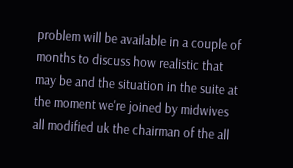problem will be available in a couple of months to discuss how realistic that may be and the situation in the suite at the moment we're joined by midwives all modified uk the chairman of the all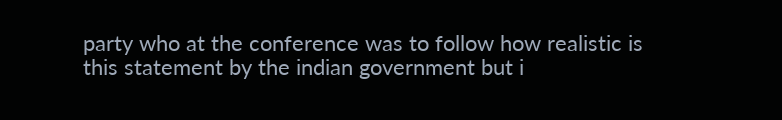party who at the conference was to follow how realistic is this statement by the indian government but i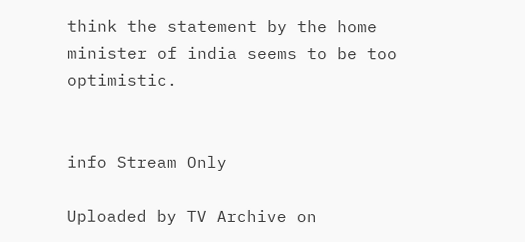think the statement by the home minister of india seems to be too optimistic.


info Stream Only

Uploaded by TV Archive on